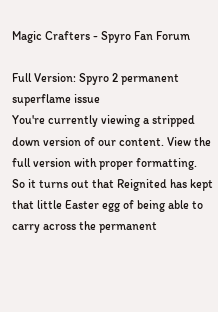Magic Crafters - Spyro Fan Forum

Full Version: Spyro 2 permanent superflame issue
You're currently viewing a stripped down version of our content. View the full version with proper formatting.
So it turns out that Reignited has kept that little Easter egg of being able to carry across the permanent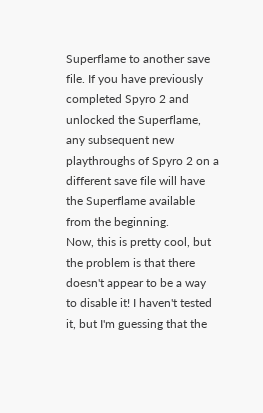Superflame to another save file. If you have previously completed Spyro 2 and unlocked the Superflame, any subsequent new playthroughs of Spyro 2 on a different save file will have the Superflame available from the beginning.
Now, this is pretty cool, but the problem is that there doesn't appear to be a way to disable it! I haven't tested it, but I'm guessing that the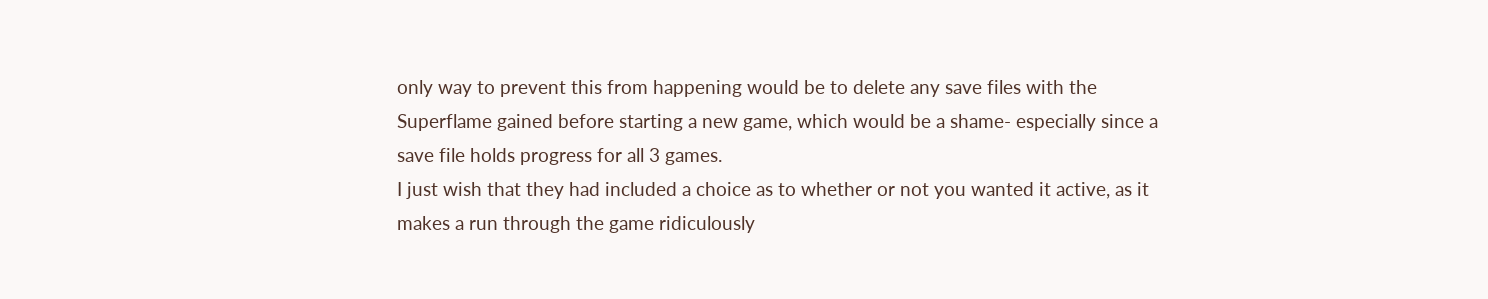only way to prevent this from happening would be to delete any save files with the Superflame gained before starting a new game, which would be a shame- especially since a save file holds progress for all 3 games.
I just wish that they had included a choice as to whether or not you wanted it active, as it makes a run through the game ridiculously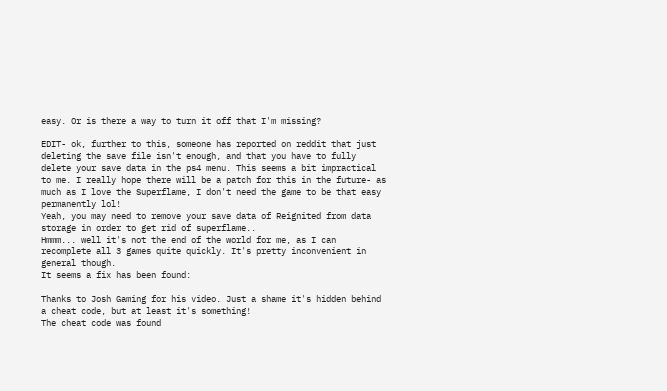easy. Or is there a way to turn it off that I'm missing?

EDIT- ok, further to this, someone has reported on reddit that just deleting the save file isn't enough, and that you have to fully delete your save data in the ps4 menu. This seems a bit impractical to me. I really hope there will be a patch for this in the future- as much as I love the Superflame, I don't need the game to be that easy permanently lol!
Yeah, you may need to remove your save data of Reignited from data storage in order to get rid of superflame..
Hmmm... well it's not the end of the world for me, as I can recomplete all 3 games quite quickly. It's pretty inconvenient in general though.
It seems a fix has been found:

Thanks to Josh Gaming for his video. Just a shame it's hidden behind a cheat code, but at least it's something!
The cheat code was found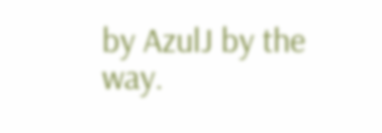by AzulJ by the way.